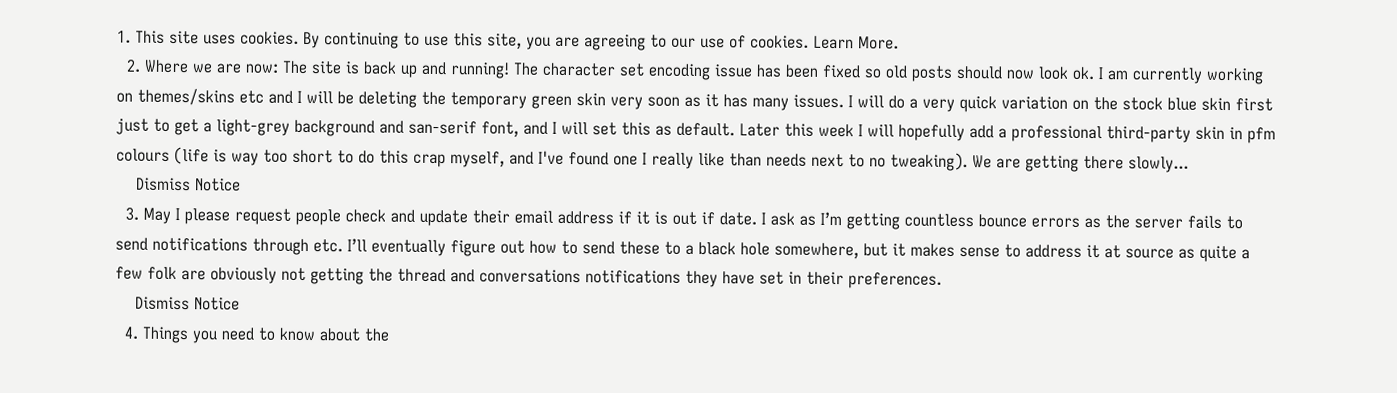1. This site uses cookies. By continuing to use this site, you are agreeing to our use of cookies. Learn More.
  2. Where we are now: The site is back up and running! The character set encoding issue has been fixed so old posts should now look ok. I am currently working on themes/skins etc and I will be deleting the temporary green skin very soon as it has many issues. I will do a very quick variation on the stock blue skin first just to get a light-grey background and san-serif font, and I will set this as default. Later this week I will hopefully add a professional third-party skin in pfm colours (life is way too short to do this crap myself, and I've found one I really like than needs next to no tweaking). We are getting there slowly...
    Dismiss Notice
  3. May I please request people check and update their email address if it is out if date. I ask as I’m getting countless bounce errors as the server fails to send notifications through etc. I’ll eventually figure out how to send these to a black hole somewhere, but it makes sense to address it at source as quite a few folk are obviously not getting the thread and conversations notifications they have set in their preferences.
    Dismiss Notice
  4. Things you need to know about the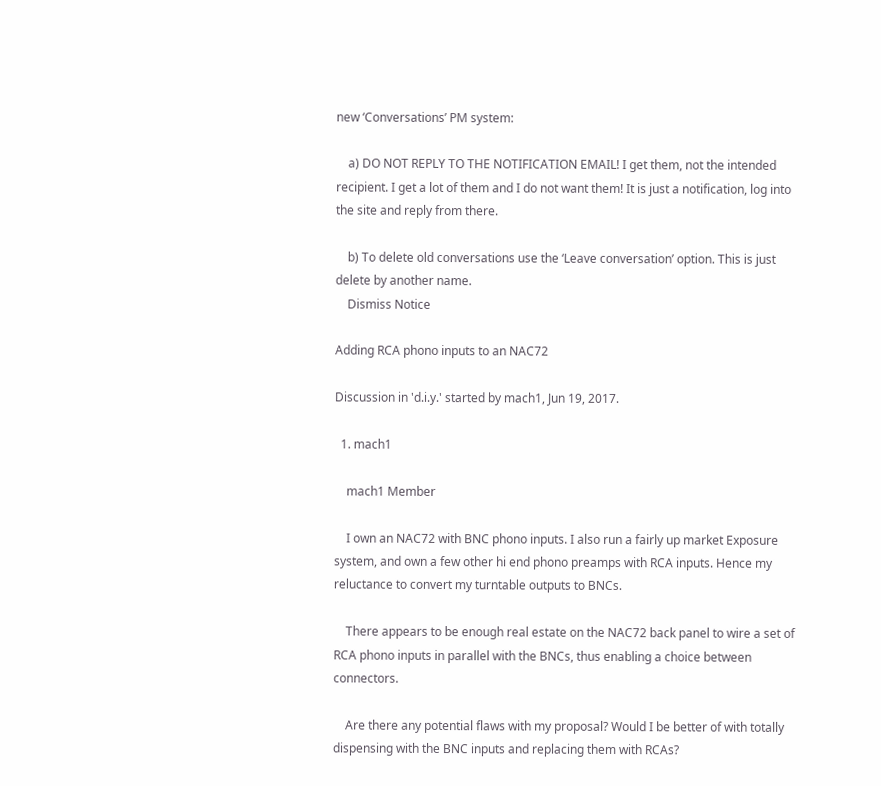new ‘Conversations’ PM system:

    a) DO NOT REPLY TO THE NOTIFICATION EMAIL! I get them, not the intended recipient. I get a lot of them and I do not want them! It is just a notification, log into the site and reply from there.

    b) To delete old conversations use the ‘Leave conversation’ option. This is just delete by another name.
    Dismiss Notice

Adding RCA phono inputs to an NAC72

Discussion in 'd.i.y.' started by mach1, Jun 19, 2017.

  1. mach1

    mach1 Member

    I own an NAC72 with BNC phono inputs. I also run a fairly up market Exposure system, and own a few other hi end phono preamps with RCA inputs. Hence my reluctance to convert my turntable outputs to BNCs.

    There appears to be enough real estate on the NAC72 back panel to wire a set of RCA phono inputs in parallel with the BNCs, thus enabling a choice between connectors.

    Are there any potential flaws with my proposal? Would I be better of with totally dispensing with the BNC inputs and replacing them with RCAs?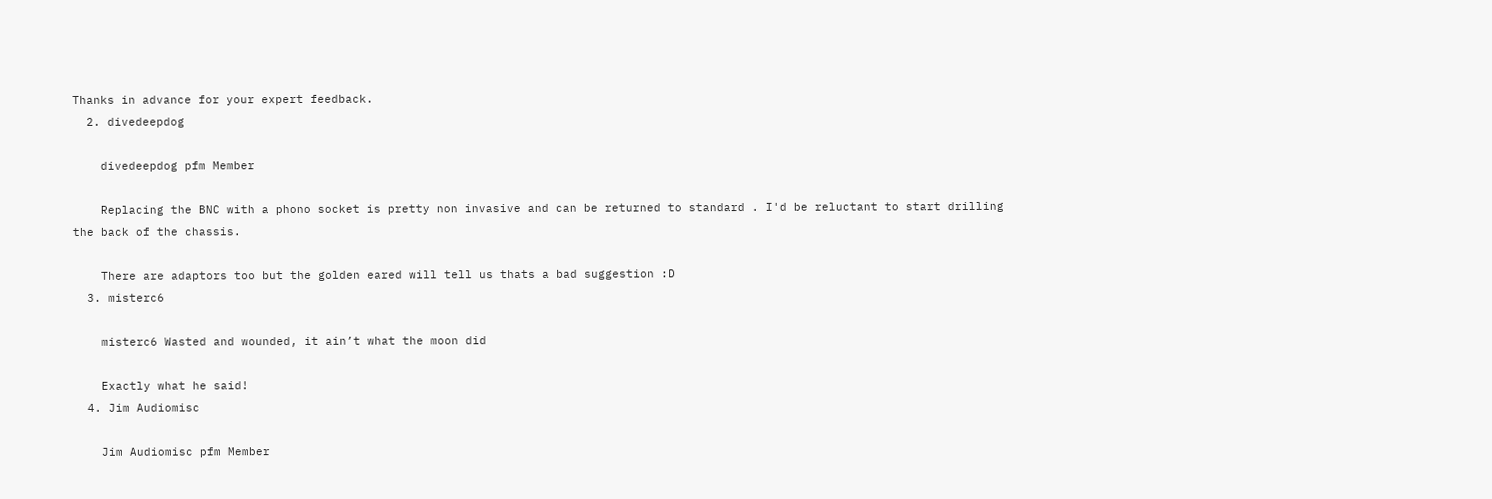Thanks in advance for your expert feedback.
  2. divedeepdog

    divedeepdog pfm Member

    Replacing the BNC with a phono socket is pretty non invasive and can be returned to standard . I'd be reluctant to start drilling the back of the chassis.

    There are adaptors too but the golden eared will tell us thats a bad suggestion :D
  3. misterc6

    misterc6 Wasted and wounded, it ain’t what the moon did

    Exactly what he said!
  4. Jim Audiomisc

    Jim Audiomisc pfm Member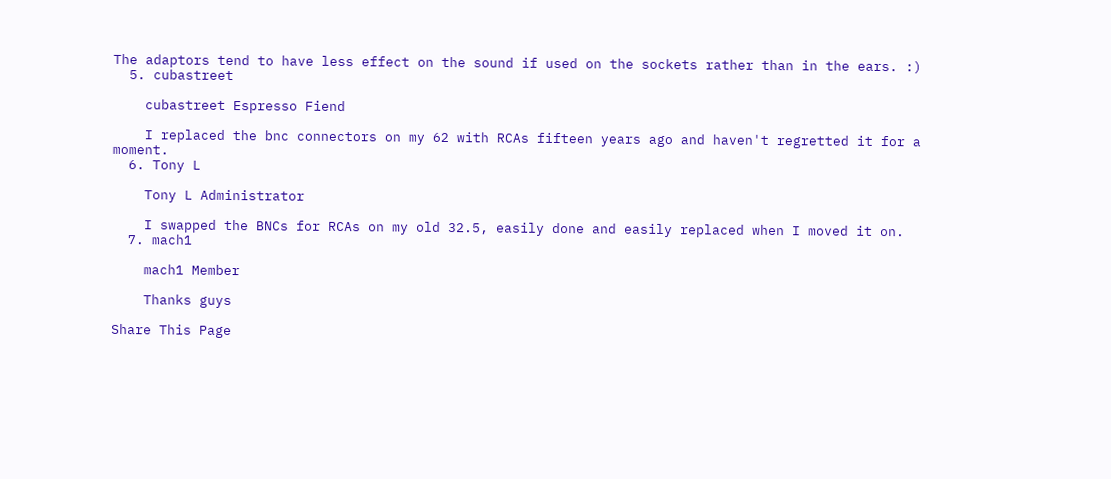The adaptors tend to have less effect on the sound if used on the sockets rather than in the ears. :)
  5. cubastreet

    cubastreet Espresso Fiend

    I replaced the bnc connectors on my 62 with RCAs fifteen years ago and haven't regretted it for a moment.
  6. Tony L

    Tony L Administrator

    I swapped the BNCs for RCAs on my old 32.5, easily done and easily replaced when I moved it on.
  7. mach1

    mach1 Member

    Thanks guys

Share This Page